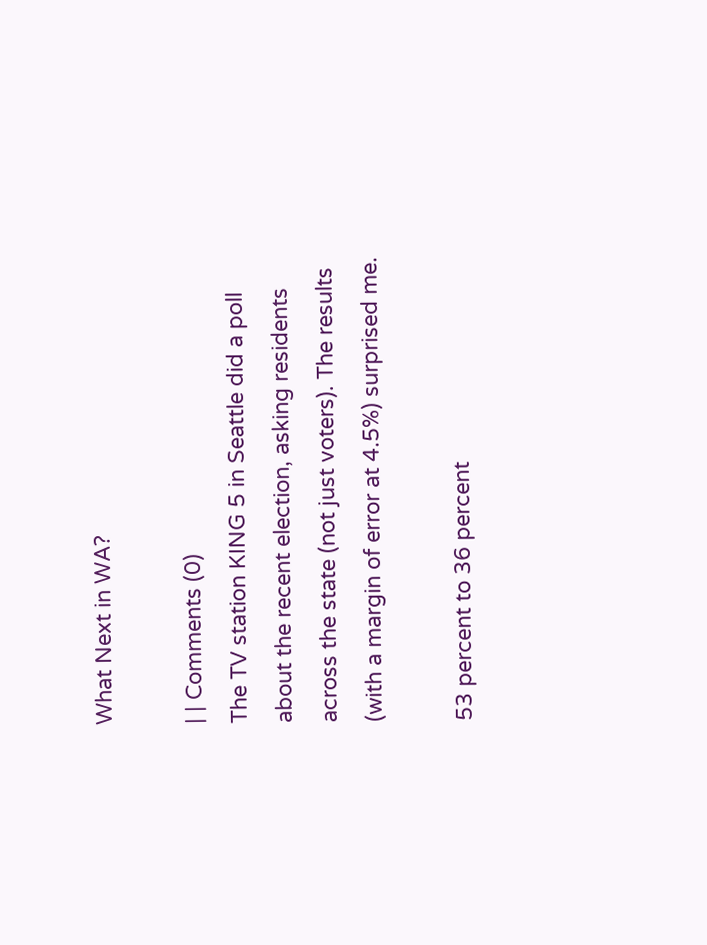What Next in WA?

| | Comments (0)
The TV station KING 5 in Seattle did a poll about the recent election, asking residents across the state (not just voters). The results (with a margin of error at 4.5%) surprised me.

53 percent to 36 percent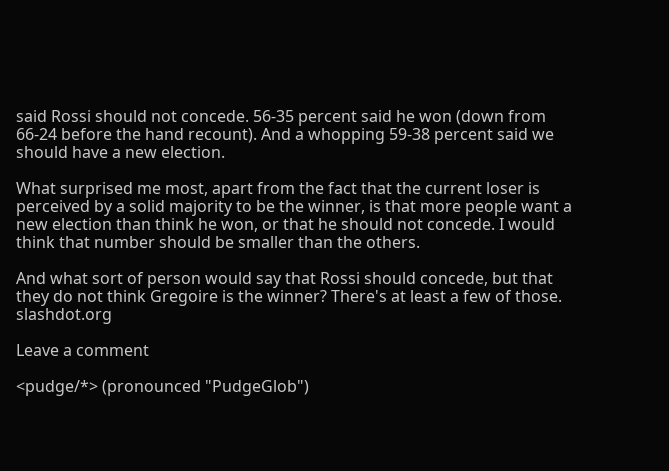said Rossi should not concede. 56-35 percent said he won (down from 66-24 before the hand recount). And a whopping 59-38 percent said we should have a new election.

What surprised me most, apart from the fact that the current loser is perceived by a solid majority to be the winner, is that more people want a new election than think he won, or that he should not concede. I would think that number should be smaller than the others.

And what sort of person would say that Rossi should concede, but that they do not think Gregoire is the winner? There's at least a few of those. slashdot.org

Leave a comment

<pudge/*> (pronounced "PudgeGlob")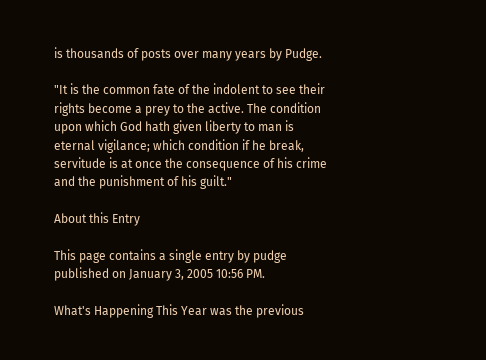is thousands of posts over many years by Pudge.

"It is the common fate of the indolent to see their rights become a prey to the active. The condition upon which God hath given liberty to man is eternal vigilance; which condition if he break, servitude is at once the consequence of his crime and the punishment of his guilt."

About this Entry

This page contains a single entry by pudge published on January 3, 2005 10:56 PM.

What's Happening This Year was the previous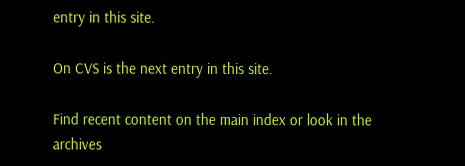entry in this site.

On CVS is the next entry in this site.

Find recent content on the main index or look in the archives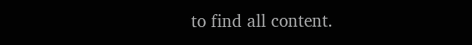to find all content.